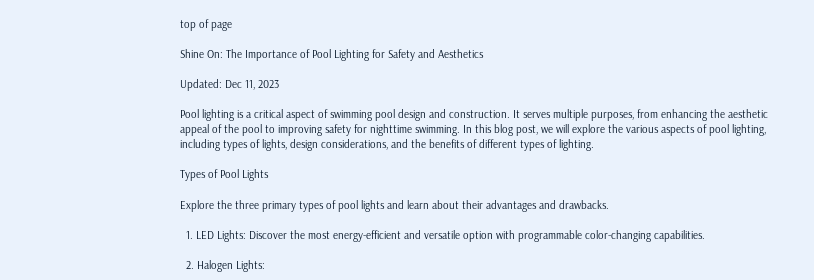top of page

Shine On: The Importance of Pool Lighting for Safety and Aesthetics

Updated: Dec 11, 2023

Pool lighting is a critical aspect of swimming pool design and construction. It serves multiple purposes, from enhancing the aesthetic appeal of the pool to improving safety for nighttime swimming. In this blog post, we will explore the various aspects of pool lighting, including types of lights, design considerations, and the benefits of different types of lighting.

Types of Pool Lights

Explore the three primary types of pool lights and learn about their advantages and drawbacks.

  1. LED Lights: Discover the most energy-efficient and versatile option with programmable color-changing capabilities.

  2. Halogen Lights: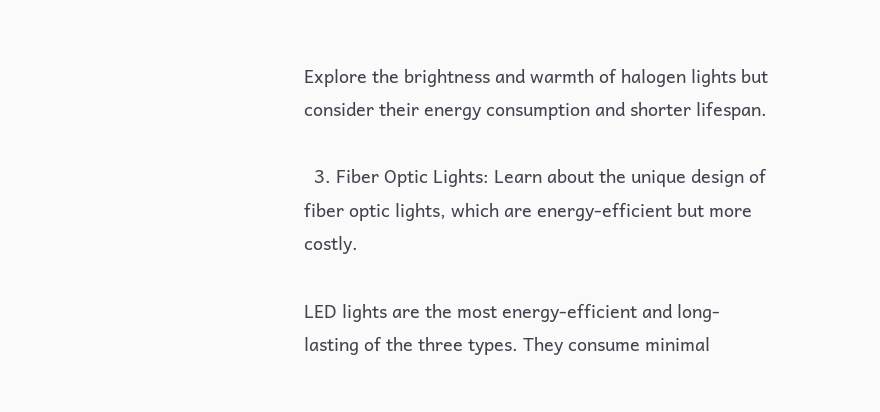Explore the brightness and warmth of halogen lights but consider their energy consumption and shorter lifespan.

  3. Fiber Optic Lights: Learn about the unique design of fiber optic lights, which are energy-efficient but more costly.

LED lights are the most energy-efficient and long-lasting of the three types. They consume minimal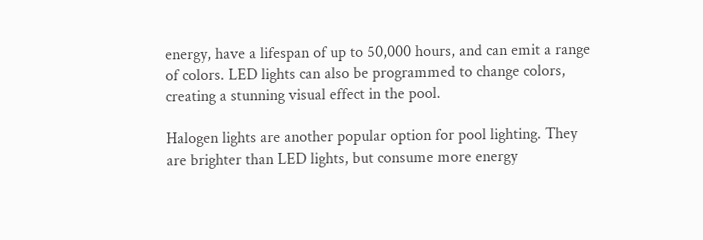energy, have a lifespan of up to 50,000 hours, and can emit a range of colors. LED lights can also be programmed to change colors, creating a stunning visual effect in the pool.

Halogen lights are another popular option for pool lighting. They are brighter than LED lights, but consume more energy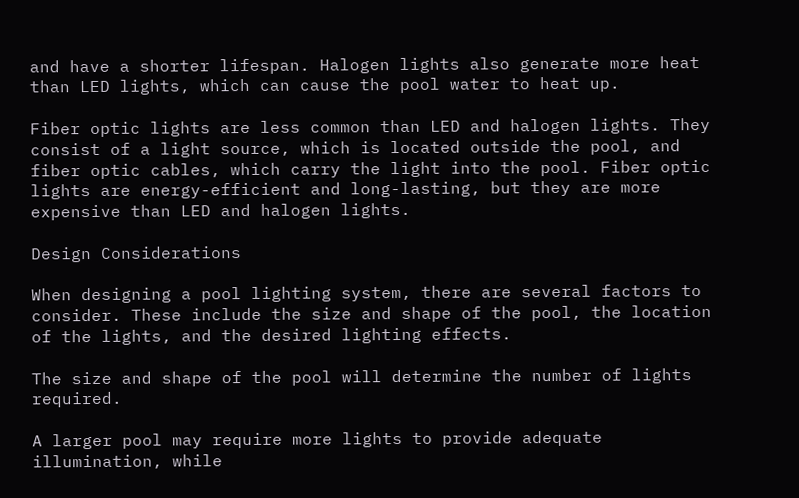and have a shorter lifespan. Halogen lights also generate more heat than LED lights, which can cause the pool water to heat up.

Fiber optic lights are less common than LED and halogen lights. They consist of a light source, which is located outside the pool, and fiber optic cables, which carry the light into the pool. Fiber optic lights are energy-efficient and long-lasting, but they are more expensive than LED and halogen lights.

Design Considerations

When designing a pool lighting system, there are several factors to consider. These include the size and shape of the pool, the location of the lights, and the desired lighting effects.

The size and shape of the pool will determine the number of lights required.

A larger pool may require more lights to provide adequate illumination, while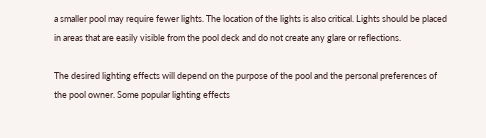a smaller pool may require fewer lights. The location of the lights is also critical. Lights should be placed in areas that are easily visible from the pool deck and do not create any glare or reflections.

The desired lighting effects will depend on the purpose of the pool and the personal preferences of the pool owner. Some popular lighting effects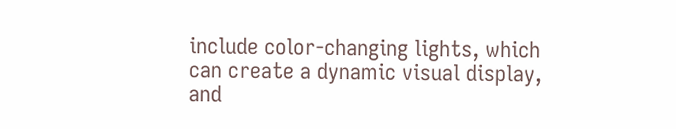include color-changing lights, which can create a dynamic visual display, and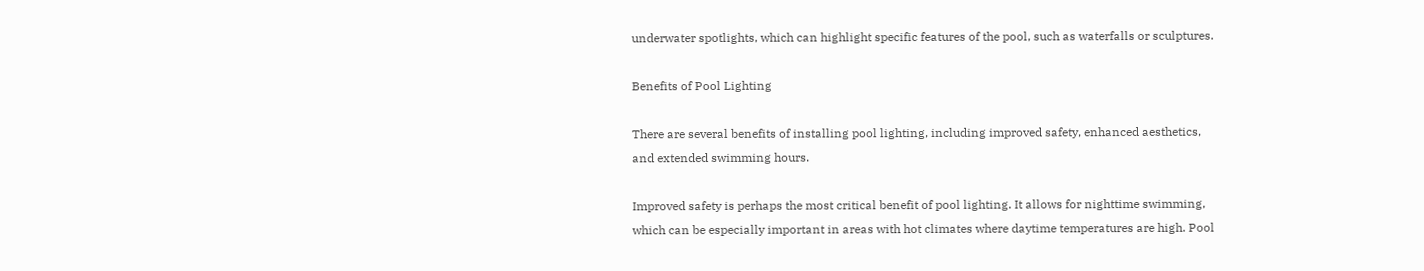underwater spotlights, which can highlight specific features of the pool, such as waterfalls or sculptures.

Benefits of Pool Lighting

There are several benefits of installing pool lighting, including improved safety, enhanced aesthetics, and extended swimming hours.

Improved safety is perhaps the most critical benefit of pool lighting. It allows for nighttime swimming, which can be especially important in areas with hot climates where daytime temperatures are high. Pool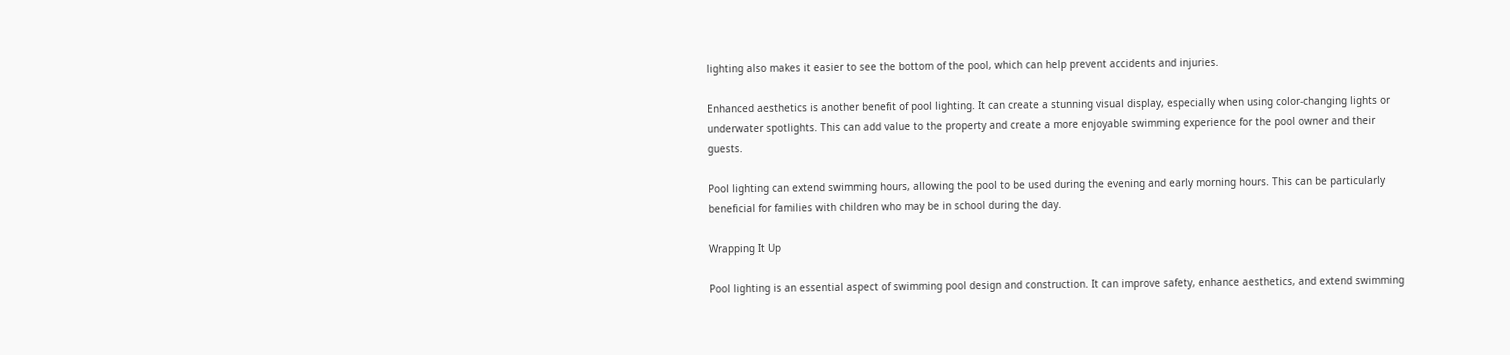lighting also makes it easier to see the bottom of the pool, which can help prevent accidents and injuries.

Enhanced aesthetics is another benefit of pool lighting. It can create a stunning visual display, especially when using color-changing lights or underwater spotlights. This can add value to the property and create a more enjoyable swimming experience for the pool owner and their guests.

Pool lighting can extend swimming hours, allowing the pool to be used during the evening and early morning hours. This can be particularly beneficial for families with children who may be in school during the day.

Wrapping It Up

Pool lighting is an essential aspect of swimming pool design and construction. It can improve safety, enhance aesthetics, and extend swimming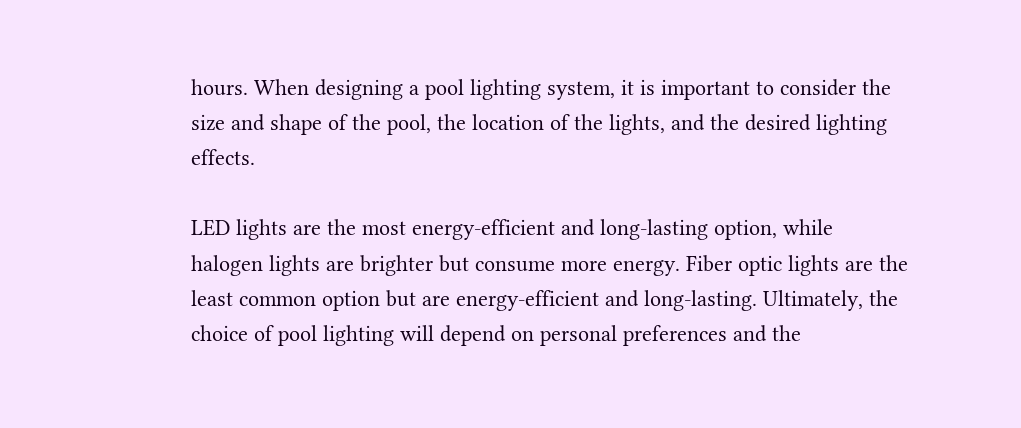hours. When designing a pool lighting system, it is important to consider the size and shape of the pool, the location of the lights, and the desired lighting effects.

LED lights are the most energy-efficient and long-lasting option, while halogen lights are brighter but consume more energy. Fiber optic lights are the least common option but are energy-efficient and long-lasting. Ultimately, the choice of pool lighting will depend on personal preferences and the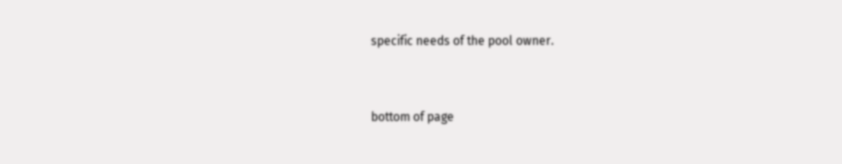specific needs of the pool owner.


bottom of page